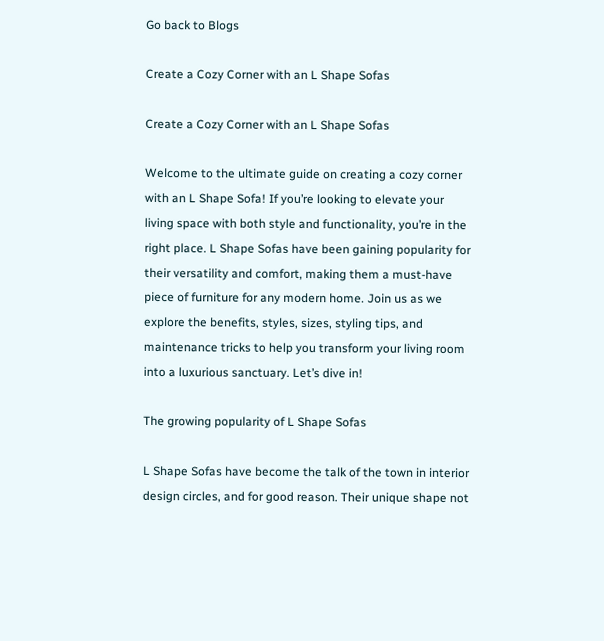Go back to Blogs

Create a Cozy Corner with an L Shape Sofas

Create a Cozy Corner with an L Shape Sofas

Welcome to the ultimate guide on creating a cozy corner with an L Shape Sofa! If you’re looking to elevate your living space with both style and functionality, you’re in the right place. L Shape Sofas have been gaining popularity for their versatility and comfort, making them a must-have piece of furniture for any modern home. Join us as we explore the benefits, styles, sizes, styling tips, and maintenance tricks to help you transform your living room into a luxurious sanctuary. Let’s dive in!

The growing popularity of L Shape Sofas

L Shape Sofas have become the talk of the town in interior design circles, and for good reason. Their unique shape not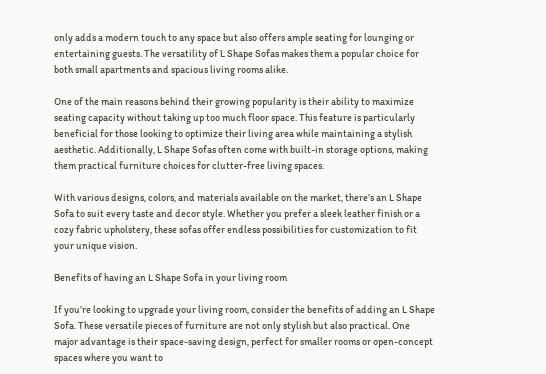only adds a modern touch to any space but also offers ample seating for lounging or entertaining guests. The versatility of L Shape Sofas makes them a popular choice for both small apartments and spacious living rooms alike.

One of the main reasons behind their growing popularity is their ability to maximize seating capacity without taking up too much floor space. This feature is particularly beneficial for those looking to optimize their living area while maintaining a stylish aesthetic. Additionally, L Shape Sofas often come with built-in storage options, making them practical furniture choices for clutter-free living spaces.

With various designs, colors, and materials available on the market, there’s an L Shape Sofa to suit every taste and decor style. Whether you prefer a sleek leather finish or a cozy fabric upholstery, these sofas offer endless possibilities for customization to fit your unique vision.

Benefits of having an L Shape Sofa in your living room

If you’re looking to upgrade your living room, consider the benefits of adding an L Shape Sofa. These versatile pieces of furniture are not only stylish but also practical. One major advantage is their space-saving design, perfect for smaller rooms or open-concept spaces where you want to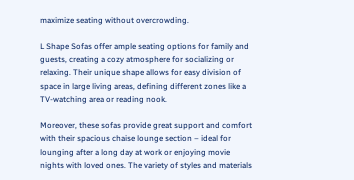maximize seating without overcrowding.

L Shape Sofas offer ample seating options for family and guests, creating a cozy atmosphere for socializing or relaxing. Their unique shape allows for easy division of space in large living areas, defining different zones like a TV-watching area or reading nook.

Moreover, these sofas provide great support and comfort with their spacious chaise lounge section – ideal for lounging after a long day at work or enjoying movie nights with loved ones. The variety of styles and materials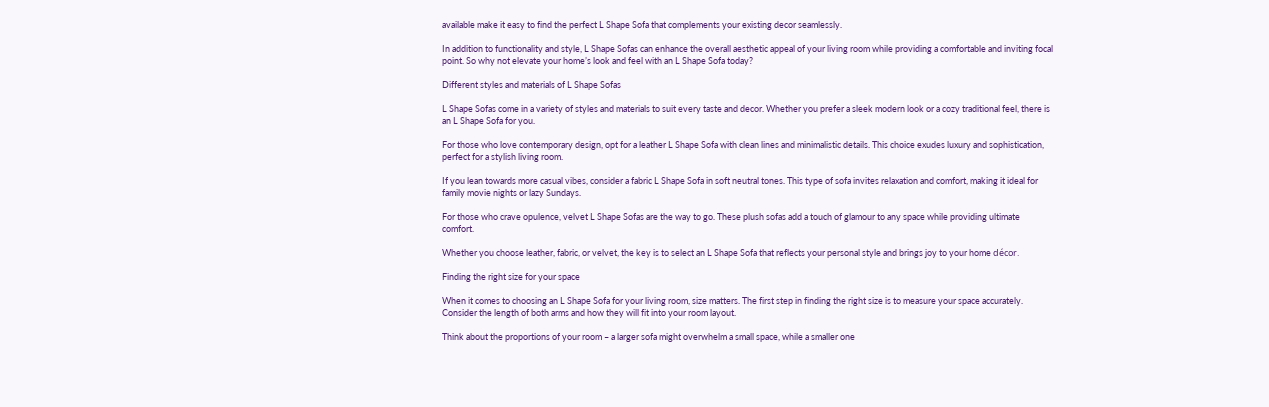available make it easy to find the perfect L Shape Sofa that complements your existing decor seamlessly.

In addition to functionality and style, L Shape Sofas can enhance the overall aesthetic appeal of your living room while providing a comfortable and inviting focal point. So why not elevate your home’s look and feel with an L Shape Sofa today?

Different styles and materials of L Shape Sofas

L Shape Sofas come in a variety of styles and materials to suit every taste and decor. Whether you prefer a sleek modern look or a cozy traditional feel, there is an L Shape Sofa for you.

For those who love contemporary design, opt for a leather L Shape Sofa with clean lines and minimalistic details. This choice exudes luxury and sophistication, perfect for a stylish living room.

If you lean towards more casual vibes, consider a fabric L Shape Sofa in soft neutral tones. This type of sofa invites relaxation and comfort, making it ideal for family movie nights or lazy Sundays.

For those who crave opulence, velvet L Shape Sofas are the way to go. These plush sofas add a touch of glamour to any space while providing ultimate comfort.

Whether you choose leather, fabric, or velvet, the key is to select an L Shape Sofa that reflects your personal style and brings joy to your home décor.

Finding the right size for your space

When it comes to choosing an L Shape Sofa for your living room, size matters. The first step in finding the right size is to measure your space accurately. Consider the length of both arms and how they will fit into your room layout.

Think about the proportions of your room – a larger sofa might overwhelm a small space, while a smaller one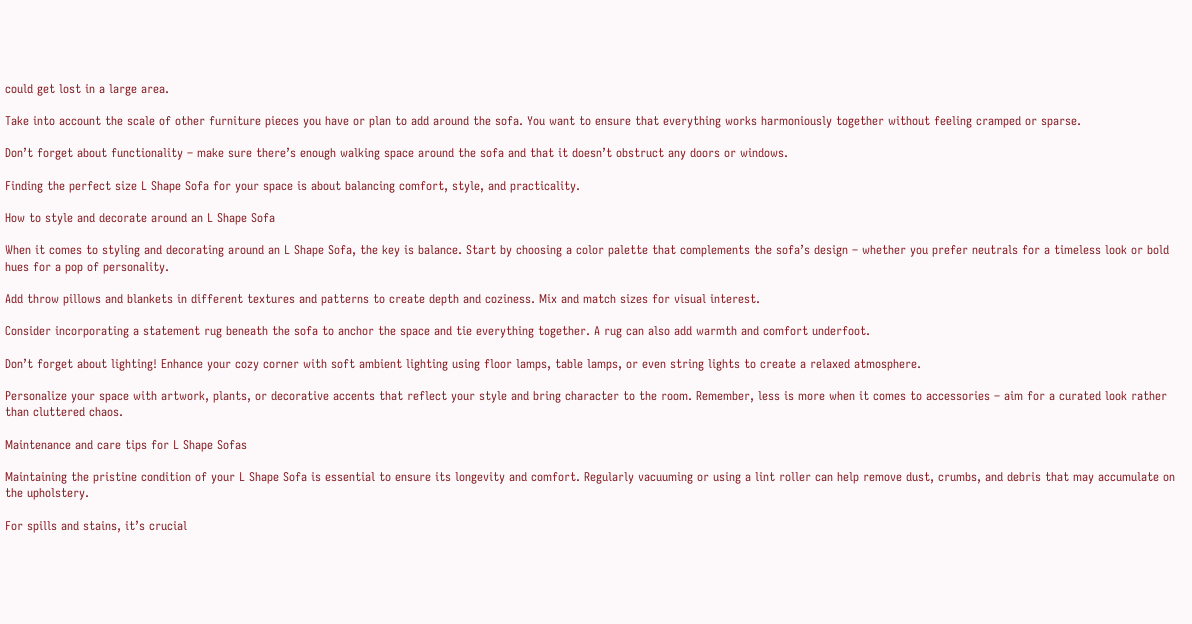could get lost in a large area.

Take into account the scale of other furniture pieces you have or plan to add around the sofa. You want to ensure that everything works harmoniously together without feeling cramped or sparse.

Don’t forget about functionality – make sure there’s enough walking space around the sofa and that it doesn’t obstruct any doors or windows.

Finding the perfect size L Shape Sofa for your space is about balancing comfort, style, and practicality.

How to style and decorate around an L Shape Sofa

When it comes to styling and decorating around an L Shape Sofa, the key is balance. Start by choosing a color palette that complements the sofa’s design – whether you prefer neutrals for a timeless look or bold hues for a pop of personality.

Add throw pillows and blankets in different textures and patterns to create depth and coziness. Mix and match sizes for visual interest.

Consider incorporating a statement rug beneath the sofa to anchor the space and tie everything together. A rug can also add warmth and comfort underfoot.

Don’t forget about lighting! Enhance your cozy corner with soft ambient lighting using floor lamps, table lamps, or even string lights to create a relaxed atmosphere.

Personalize your space with artwork, plants, or decorative accents that reflect your style and bring character to the room. Remember, less is more when it comes to accessories – aim for a curated look rather than cluttered chaos.

Maintenance and care tips for L Shape Sofas

Maintaining the pristine condition of your L Shape Sofa is essential to ensure its longevity and comfort. Regularly vacuuming or using a lint roller can help remove dust, crumbs, and debris that may accumulate on the upholstery.

For spills and stains, it’s crucial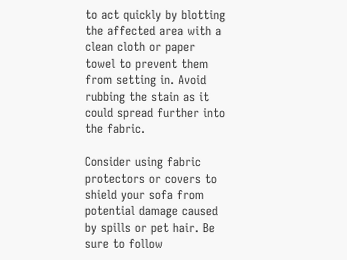to act quickly by blotting the affected area with a clean cloth or paper towel to prevent them from setting in. Avoid rubbing the stain as it could spread further into the fabric.

Consider using fabric protectors or covers to shield your sofa from potential damage caused by spills or pet hair. Be sure to follow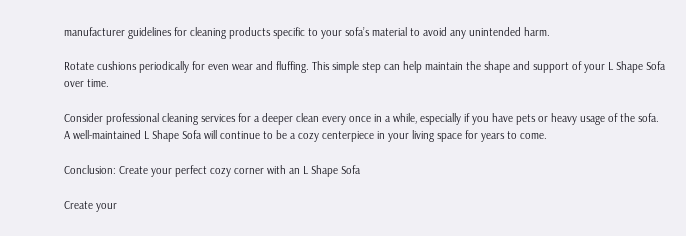manufacturer guidelines for cleaning products specific to your sofa’s material to avoid any unintended harm.

Rotate cushions periodically for even wear and fluffing. This simple step can help maintain the shape and support of your L Shape Sofa over time.

Consider professional cleaning services for a deeper clean every once in a while, especially if you have pets or heavy usage of the sofa. A well-maintained L Shape Sofa will continue to be a cozy centerpiece in your living space for years to come.

Conclusion: Create your perfect cozy corner with an L Shape Sofa

Create your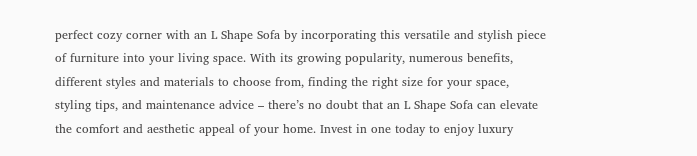perfect cozy corner with an L Shape Sofa by incorporating this versatile and stylish piece of furniture into your living space. With its growing popularity, numerous benefits, different styles and materials to choose from, finding the right size for your space, styling tips, and maintenance advice – there’s no doubt that an L Shape Sofa can elevate the comfort and aesthetic appeal of your home. Invest in one today to enjoy luxury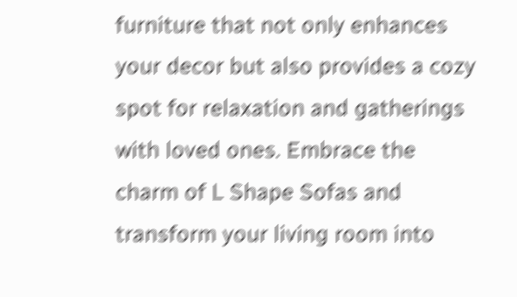furniture that not only enhances your decor but also provides a cozy spot for relaxation and gatherings with loved ones. Embrace the charm of L Shape Sofas and transform your living room into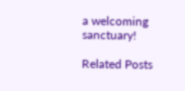a welcoming sanctuary!

Related Posts